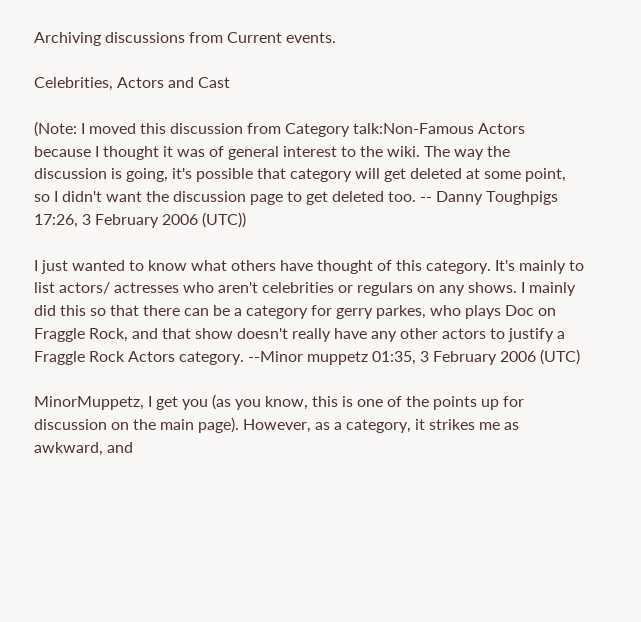Archiving discussions from Current events.

Celebrities, Actors and Cast

(Note: I moved this discussion from Category talk:Non-Famous Actors because I thought it was of general interest to the wiki. The way the discussion is going, it's possible that category will get deleted at some point, so I didn't want the discussion page to get deleted too. -- Danny Toughpigs 17:26, 3 February 2006 (UTC))

I just wanted to know what others have thought of this category. It's mainly to list actors/ actresses who aren't celebrities or regulars on any shows. I mainly did this so that there can be a category for gerry parkes, who plays Doc on Fraggle Rock, and that show doesn't really have any other actors to justify a Fraggle Rock Actors category. --Minor muppetz 01:35, 3 February 2006 (UTC)

MinorMuppetz, I get you (as you know, this is one of the points up for discussion on the main page). However, as a category, it strikes me as awkward, and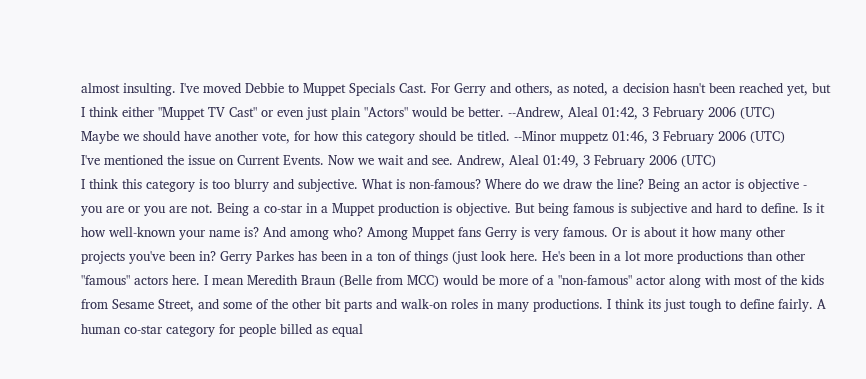almost insulting. I've moved Debbie to Muppet Specials Cast. For Gerry and others, as noted, a decision hasn't been reached yet, but I think either "Muppet TV Cast" or even just plain "Actors" would be better. --Andrew, Aleal 01:42, 3 February 2006 (UTC)
Maybe we should have another vote, for how this category should be titled. --Minor muppetz 01:46, 3 February 2006 (UTC)
I've mentioned the issue on Current Events. Now we wait and see. Andrew, Aleal 01:49, 3 February 2006 (UTC)
I think this category is too blurry and subjective. What is non-famous? Where do we draw the line? Being an actor is objective - you are or you are not. Being a co-star in a Muppet production is objective. But being famous is subjective and hard to define. Is it how well-known your name is? And among who? Among Muppet fans Gerry is very famous. Or is about it how many other projects you've been in? Gerry Parkes has been in a ton of things (just look here. He's been in a lot more productions than other "famous" actors here. I mean Meredith Braun (Belle from MCC) would be more of a "non-famous" actor along with most of the kids from Sesame Street, and some of the other bit parts and walk-on roles in many productions. I think its just tough to define fairly. A human co-star category for people billed as equal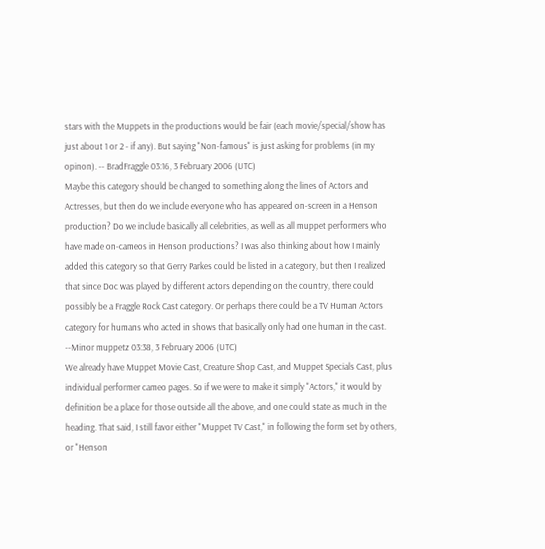stars with the Muppets in the productions would be fair (each movie/special/show has just about 1 or 2 - if any). But saying "Non-famous" is just asking for problems (in my opinon). -- BradFraggle 03:16, 3 February 2006 (UTC)
Maybe this category should be changed to something along the lines of Actors and Actresses, but then do we include everyone who has appeared on-screen in a Henson production? Do we include basically all celebrities, as well as all muppet performers who have made on-cameos in Henson productions? I was also thinking about how I mainly added this category so that Gerry Parkes could be listed in a category, but then I realized that since Doc was played by different actors depending on the country, there could possibly be a Fraggle Rock Cast category. Or perhaps there could be a TV Human Actors category for humans who acted in shows that basically only had one human in the cast. --Minor muppetz 03:38, 3 February 2006 (UTC)
We already have Muppet Movie Cast, Creature Shop Cast, and Muppet Specials Cast, plus individual performer cameo pages. So if we were to make it simply "Actors," it would by definition be a place for those outside all the above, and one could state as much in the heading. That said, I still favor either "Muppet TV Cast," in following the form set by others, or "Henson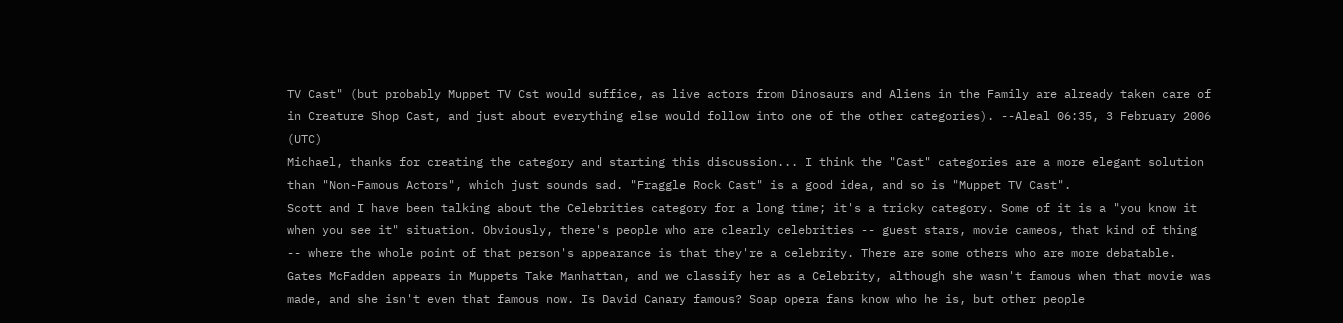TV Cast" (but probably Muppet TV Cst would suffice, as live actors from Dinosaurs and Aliens in the Family are already taken care of in Creature Shop Cast, and just about everything else would follow into one of the other categories). --Aleal 06:35, 3 February 2006 (UTC)
Michael, thanks for creating the category and starting this discussion... I think the "Cast" categories are a more elegant solution than "Non-Famous Actors", which just sounds sad. "Fraggle Rock Cast" is a good idea, and so is "Muppet TV Cast".
Scott and I have been talking about the Celebrities category for a long time; it's a tricky category. Some of it is a "you know it when you see it" situation. Obviously, there's people who are clearly celebrities -- guest stars, movie cameos, that kind of thing -- where the whole point of that person's appearance is that they're a celebrity. There are some others who are more debatable.
Gates McFadden appears in Muppets Take Manhattan, and we classify her as a Celebrity, although she wasn't famous when that movie was made, and she isn't even that famous now. Is David Canary famous? Soap opera fans know who he is, but other people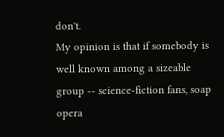don't.
My opinion is that if somebody is well known among a sizeable group -- science-fiction fans, soap opera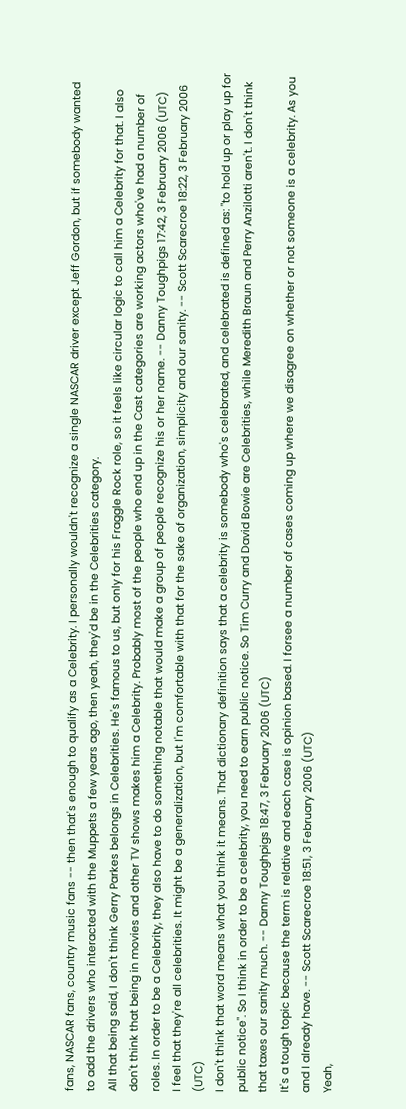fans, NASCAR fans, country music fans -- then that's enough to qualify as a Celebrity. I personally wouldn't recognize a single NASCAR driver except Jeff Gordon, but if somebody wanted to add the drivers who interacted with the Muppets a few years ago, then yeah, they'd be in the Celebrities category.
All that being said, I don't think Gerry Parkes belongs in Celebrities. He's famous to us, but only for his Fraggle Rock role, so it feels like circular logic to call him a Celebrity for that. I also don't think that being in movies and other TV shows makes him a Celebrity. Probably most of the people who end up in the Cast categories are working actors who've had a number of roles. In order to be a Celebrity, they also have to do something notable that would make a group of people recognize his or her name. -- Danny Toughpigs 17:42, 3 February 2006 (UTC)
I feel that they're all celebrities. It might be a generalization, but I'm comfortable with that for the sake of organization, simplicity and our sanity. -- Scott Scarecroe 18:22, 3 February 2006 (UTC)
I don't think that word means what you think it means. That dictionary definition says that a celebrity is somebody who's celebrated, and celebrated is defined as: "to hold up or play up for public notice". So I think in order to be a celebrity, you need to earn public notice. So Tim Curry and David Bowie are Celebrities, while Meredith Braun and Perry Anzilotti aren't. I don't think that taxes our sanity much. -- Danny Toughpigs 18:47, 3 February 2006 (UTC)
It's a tough topic because the term is relative and each case is opinion based. I forsee a number of cases coming up where we disagree on whether or not someone is a celebrity. As you and I already have. -- Scott Scarecroe 18:51, 3 February 2006 (UTC)
Yeah,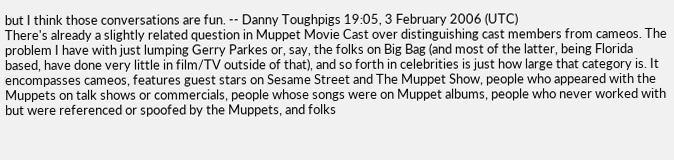but I think those conversations are fun. -- Danny Toughpigs 19:05, 3 February 2006 (UTC)
There's already a slightly related question in Muppet Movie Cast over distinguishing cast members from cameos. The problem I have with just lumping Gerry Parkes or, say, the folks on Big Bag (and most of the latter, being Florida based, have done very little in film/TV outside of that), and so forth in celebrities is just how large that category is. It encompasses cameos, features guest stars on Sesame Street and The Muppet Show, people who appeared with the Muppets on talk shows or commercials, people whose songs were on Muppet albums, people who never worked with but were referenced or spoofed by the Muppets, and folks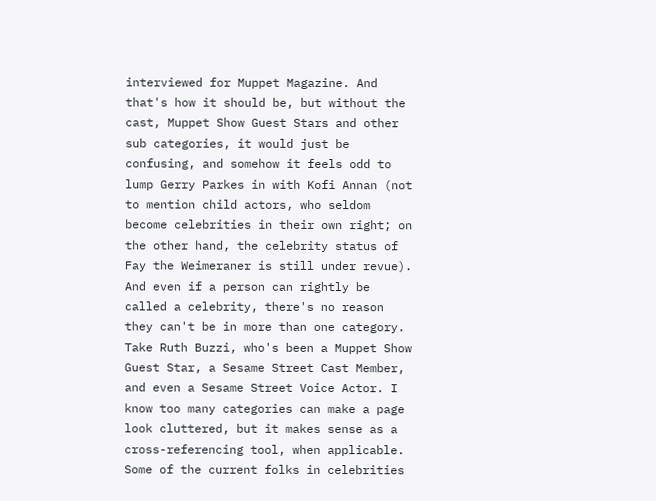interviewed for Muppet Magazine. And that's how it should be, but without the cast, Muppet Show Guest Stars and other sub categories, it would just be confusing, and somehow it feels odd to lump Gerry Parkes in with Kofi Annan (not to mention child actors, who seldom become celebrities in their own right; on the other hand, the celebrity status of Fay the Weimeraner is still under revue).
And even if a person can rightly be called a celebrity, there's no reason they can't be in more than one category. Take Ruth Buzzi, who's been a Muppet Show Guest Star, a Sesame Street Cast Member, and even a Sesame Street Voice Actor. I know too many categories can make a page look cluttered, but it makes sense as a cross-referencing tool, when applicable. Some of the current folks in celebrities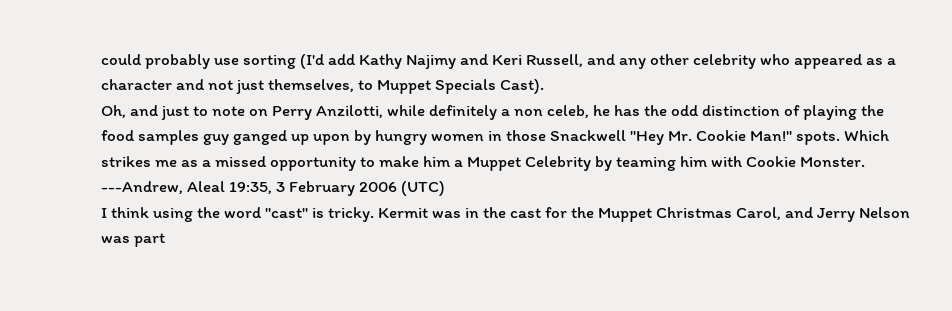could probably use sorting (I'd add Kathy Najimy and Keri Russell, and any other celebrity who appeared as a character and not just themselves, to Muppet Specials Cast).
Oh, and just to note on Perry Anzilotti, while definitely a non celeb, he has the odd distinction of playing the food samples guy ganged up upon by hungry women in those Snackwell "Hey Mr. Cookie Man!" spots. Which strikes me as a missed opportunity to make him a Muppet Celebrity by teaming him with Cookie Monster. ---Andrew, Aleal 19:35, 3 February 2006 (UTC)
I think using the word "cast" is tricky. Kermit was in the cast for the Muppet Christmas Carol, and Jerry Nelson was part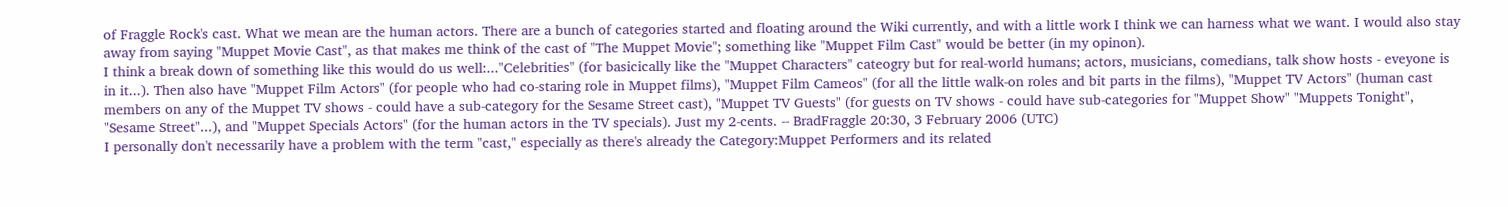of Fraggle Rock's cast. What we mean are the human actors. There are a bunch of categories started and floating around the Wiki currently, and with a little work I think we can harness what we want. I would also stay away from saying "Muppet Movie Cast", as that makes me think of the cast of "The Muppet Movie"; something like "Muppet Film Cast" would be better (in my opinon).
I think a break down of something like this would do us well:..."Celebrities" (for basicically like the "Muppet Characters" cateogry but for real-world humans; actors, musicians, comedians, talk show hosts - eveyone is in it...). Then also have "Muppet Film Actors" (for people who had co-staring role in Muppet films), "Muppet Film Cameos" (for all the little walk-on roles and bit parts in the films), "Muppet TV Actors" (human cast members on any of the Muppet TV shows - could have a sub-category for the Sesame Street cast), "Muppet TV Guests" (for guests on TV shows - could have sub-categories for "Muppet Show" "Muppets Tonight", "Sesame Street"...), and "Muppet Specials Actors" (for the human actors in the TV specials). Just my 2-cents. -- BradFraggle 20:30, 3 February 2006 (UTC)
I personally don't necessarily have a problem with the term "cast," especially as there's already the Category:Muppet Performers and its related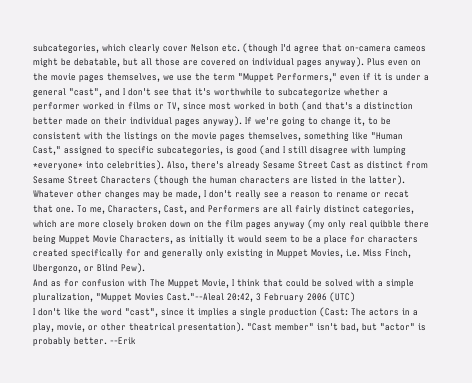subcategories, which clearly cover Nelson etc. (though I'd agree that on-camera cameos might be debatable, but all those are covered on individual pages anyway). Plus even on the movie pages themselves, we use the term "Muppet Performers," even if it is under a general "cast", and I don't see that it's worthwhile to subcategorize whether a performer worked in films or TV, since most worked in both (and that's a distinction better made on their individual pages anyway). If we're going to change it, to be consistent with the listings on the movie pages themselves, something like "Human Cast," assigned to specific subcategories, is good (and I still disagree with lumping *everyone* into celebrities). Also, there's already Sesame Street Cast as distinct from Sesame Street Characters (though the human characters are listed in the latter). Whatever other changes may be made, I don't really see a reason to rename or recat that one. To me, Characters, Cast, and Performers are all fairly distinct categories, which are more closely broken down on the film pages anyway (my only real quibble there being Muppet Movie Characters, as initially it would seem to be a place for characters created specifically for and generally only existing in Muppet Movies, i.e. Miss Finch, Ubergonzo, or Blind Pew).
And as for confusion with The Muppet Movie, I think that could be solved with a simple pluralization, "Muppet Movies Cast."--Aleal 20:42, 3 February 2006 (UTC)
I don't like the word "cast", since it implies a single production (Cast: The actors in a play, movie, or other theatrical presentation). "Cast member" isn't bad, but "actor" is probably better. --Erik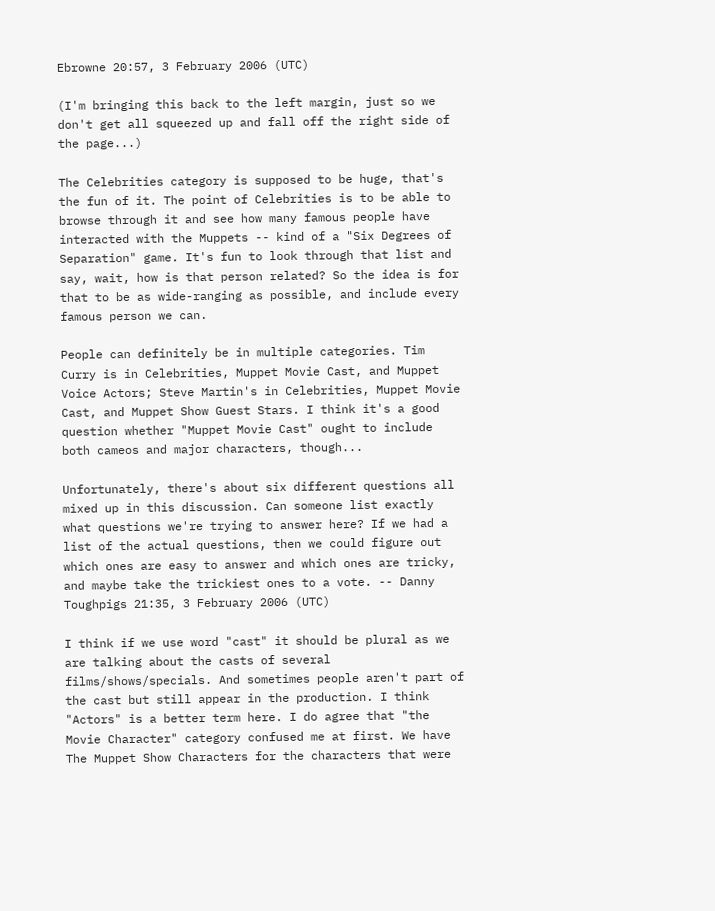Ebrowne 20:57, 3 February 2006 (UTC)

(I'm bringing this back to the left margin, just so we don't get all squeezed up and fall off the right side of the page...)

The Celebrities category is supposed to be huge, that's the fun of it. The point of Celebrities is to be able to browse through it and see how many famous people have interacted with the Muppets -- kind of a "Six Degrees of Separation" game. It's fun to look through that list and say, wait, how is that person related? So the idea is for that to be as wide-ranging as possible, and include every famous person we can.

People can definitely be in multiple categories. Tim Curry is in Celebrities, Muppet Movie Cast, and Muppet Voice Actors; Steve Martin's in Celebrities, Muppet Movie Cast, and Muppet Show Guest Stars. I think it's a good question whether "Muppet Movie Cast" ought to include both cameos and major characters, though...

Unfortunately, there's about six different questions all mixed up in this discussion. Can someone list exactly what questions we're trying to answer here? If we had a list of the actual questions, then we could figure out which ones are easy to answer and which ones are tricky, and maybe take the trickiest ones to a vote. -- Danny Toughpigs 21:35, 3 February 2006 (UTC)

I think if we use word "cast" it should be plural as we are talking about the casts of several films/shows/specials. And sometimes people aren't part of the cast but still appear in the production. I think "Actors" is a better term here. I do agree that "the Movie Character" category confused me at first. We have The Muppet Show Characters for the characters that were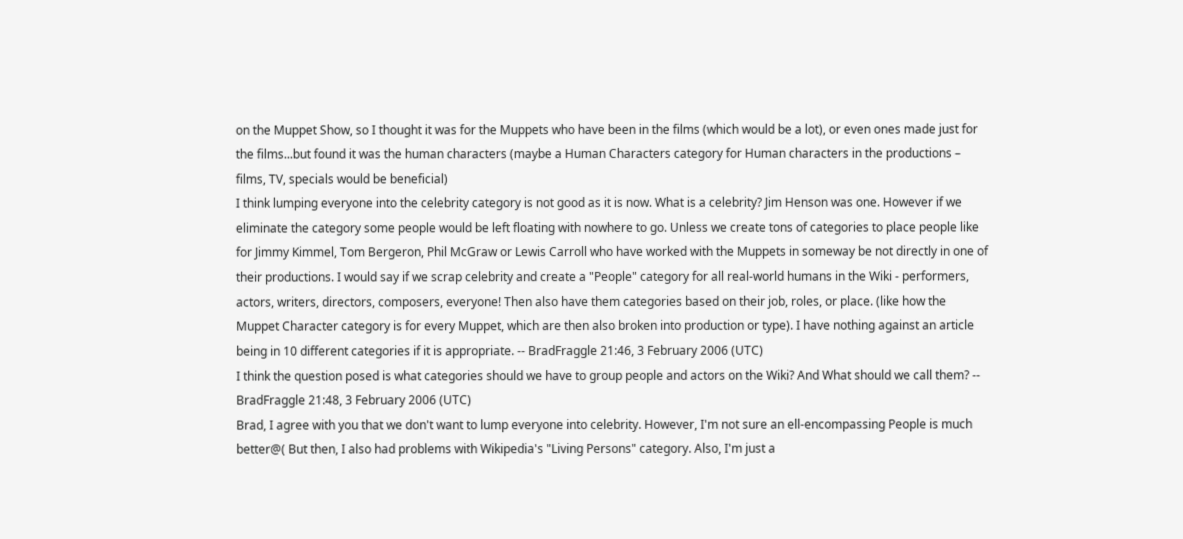on the Muppet Show, so I thought it was for the Muppets who have been in the films (which would be a lot), or even ones made just for the films...but found it was the human characters (maybe a Human Characters category for Human characters in the productions – films, TV, specials would be beneficial)
I think lumping everyone into the celebrity category is not good as it is now. What is a celebrity? Jim Henson was one. However if we eliminate the category some people would be left floating with nowhere to go. Unless we create tons of categories to place people like for Jimmy Kimmel, Tom Bergeron, Phil McGraw or Lewis Carroll who have worked with the Muppets in someway be not directly in one of their productions. I would say if we scrap celebrity and create a "People" category for all real-world humans in the Wiki - performers, actors, writers, directors, composers, everyone! Then also have them categories based on their job, roles, or place. (like how the Muppet Character category is for every Muppet, which are then also broken into production or type). I have nothing against an article being in 10 different categories if it is appropriate. -- BradFraggle 21:46, 3 February 2006 (UTC)
I think the question posed is what categories should we have to group people and actors on the Wiki? And What should we call them? -- BradFraggle 21:48, 3 February 2006 (UTC)
Brad, I agree with you that we don't want to lump everyone into celebrity. However, I'm not sure an ell-encompassing People is much better@( But then, I also had problems with Wikipedia's "Living Persons" category. Also, I'm just a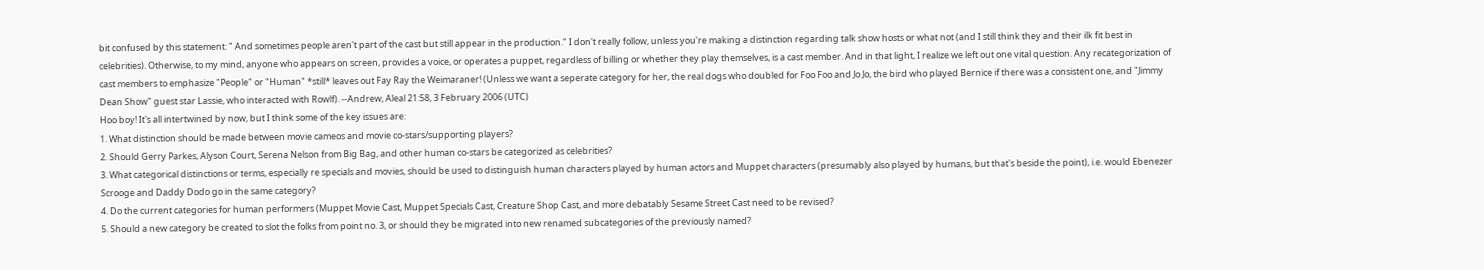bit confused by this statement: " And sometimes people aren't part of the cast but still appear in the production." I don't really follow, unless you're making a distinction regarding talk show hosts or what not (and I still think they and their ilk fit best in celebrities). Otherwise, to my mind, anyone who appears on screen, provides a voice, or operates a puppet, regardless of billing or whether they play themselves, is a cast member. And in that light, I realize we left out one vital question. Any recategorization of cast members to emphasize "People" or "Human" *still* leaves out Fay Ray the Weimaraner! (Unless we want a seperate category for her, the real dogs who doubled for Foo Foo and Jo Jo, the bird who played Bernice if there was a consistent one, and "Jimmy Dean Show" guest star Lassie, who interacted with Rowlf). --Andrew, Aleal 21:58, 3 February 2006 (UTC)
Hoo boy! It's all intertwined by now, but I think some of the key issues are:
1. What distinction should be made between movie cameos and movie co-stars/supporting players?
2. Should Gerry Parkes, Alyson Court, Serena Nelson from Big Bag, and other human co-stars be categorized as celebrities?
3. What categorical distinctions or terms, especially re specials and movies, should be used to distinguish human characters played by human actors and Muppet characters (presumably also played by humans, but that's beside the point), i.e. would Ebenezer Scrooge and Daddy Dodo go in the same category?
4. Do the current categories for human performers (Muppet Movie Cast, Muppet Specials Cast, Creature Shop Cast, and more debatably Sesame Street Cast need to be revised?
5. Should a new category be created to slot the folks from point no. 3, or should they be migrated into new renamed subcategories of the previously named?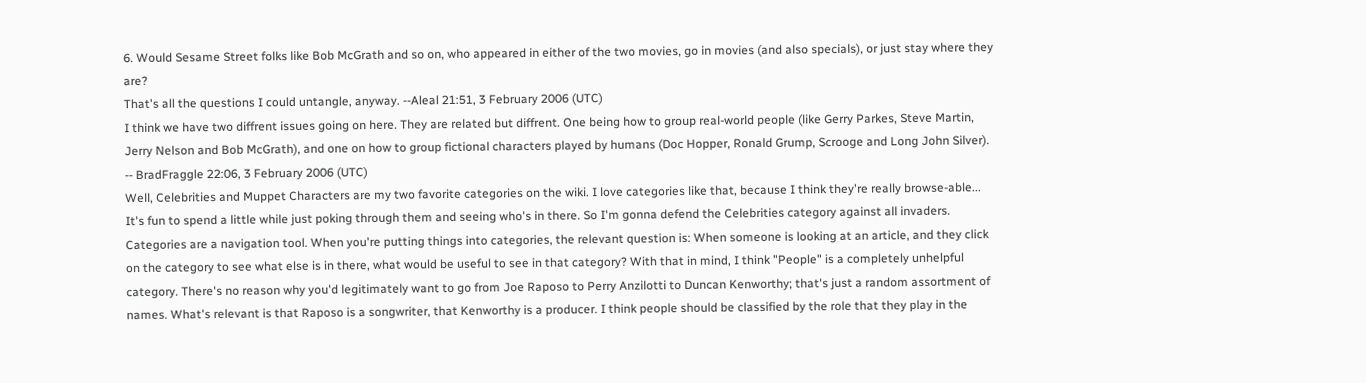6. Would Sesame Street folks like Bob McGrath and so on, who appeared in either of the two movies, go in movies (and also specials), or just stay where they are?
That's all the questions I could untangle, anyway. --Aleal 21:51, 3 February 2006 (UTC)
I think we have two diffrent issues going on here. They are related but diffrent. One being how to group real-world people (like Gerry Parkes, Steve Martin, Jerry Nelson and Bob McGrath), and one on how to group fictional characters played by humans (Doc Hopper, Ronald Grump, Scrooge and Long John Silver). -- BradFraggle 22:06, 3 February 2006 (UTC)
Well, Celebrities and Muppet Characters are my two favorite categories on the wiki. I love categories like that, because I think they're really browse-able... It's fun to spend a little while just poking through them and seeing who's in there. So I'm gonna defend the Celebrities category against all invaders.
Categories are a navigation tool. When you're putting things into categories, the relevant question is: When someone is looking at an article, and they click on the category to see what else is in there, what would be useful to see in that category? With that in mind, I think "People" is a completely unhelpful category. There's no reason why you'd legitimately want to go from Joe Raposo to Perry Anzilotti to Duncan Kenworthy; that's just a random assortment of names. What's relevant is that Raposo is a songwriter, that Kenworthy is a producer. I think people should be classified by the role that they play in the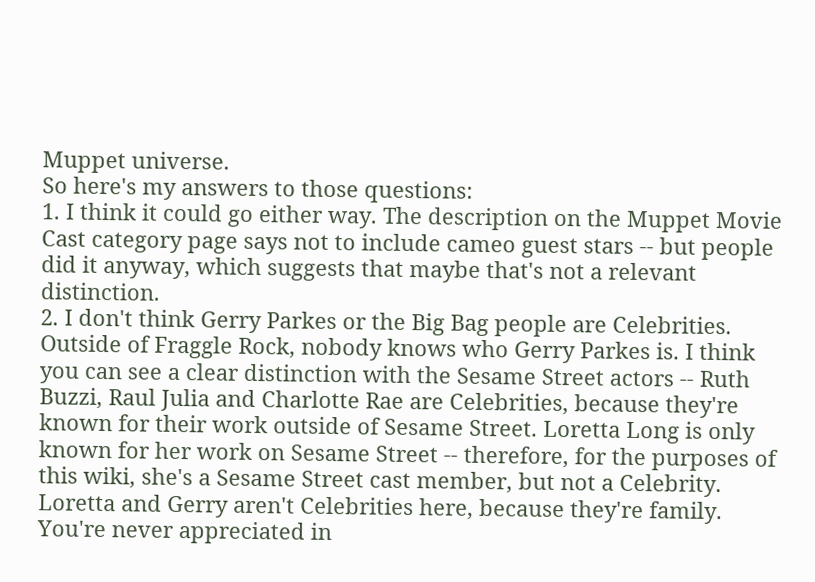Muppet universe.
So here's my answers to those questions:
1. I think it could go either way. The description on the Muppet Movie Cast category page says not to include cameo guest stars -- but people did it anyway, which suggests that maybe that's not a relevant distinction.
2. I don't think Gerry Parkes or the Big Bag people are Celebrities. Outside of Fraggle Rock, nobody knows who Gerry Parkes is. I think you can see a clear distinction with the Sesame Street actors -- Ruth Buzzi, Raul Julia and Charlotte Rae are Celebrities, because they're known for their work outside of Sesame Street. Loretta Long is only known for her work on Sesame Street -- therefore, for the purposes of this wiki, she's a Sesame Street cast member, but not a Celebrity. Loretta and Gerry aren't Celebrities here, because they're family. You're never appreciated in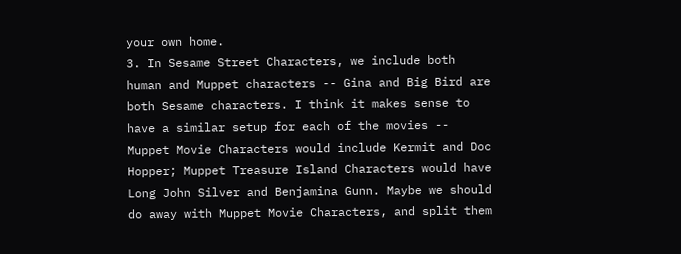your own home.
3. In Sesame Street Characters, we include both human and Muppet characters -- Gina and Big Bird are both Sesame characters. I think it makes sense to have a similar setup for each of the movies -- Muppet Movie Characters would include Kermit and Doc Hopper; Muppet Treasure Island Characters would have Long John Silver and Benjamina Gunn. Maybe we should do away with Muppet Movie Characters, and split them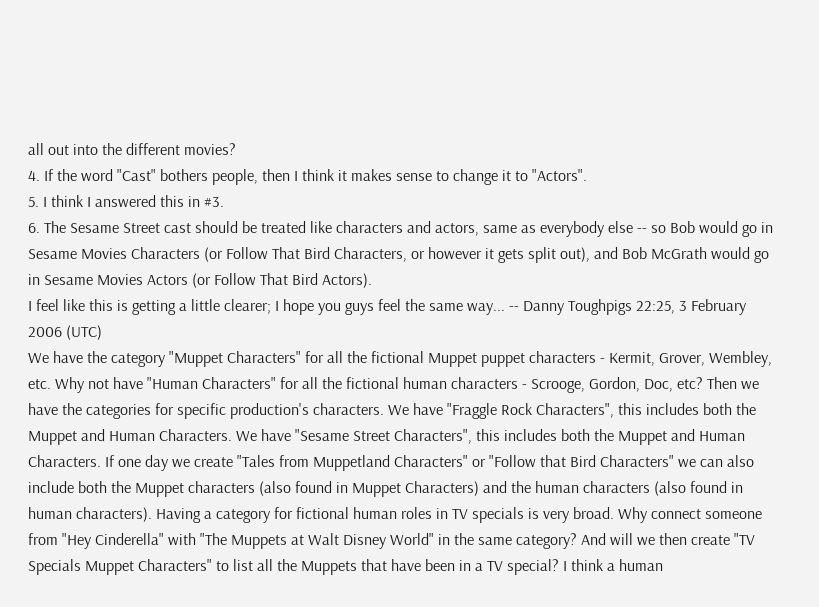all out into the different movies?
4. If the word "Cast" bothers people, then I think it makes sense to change it to "Actors".
5. I think I answered this in #3.
6. The Sesame Street cast should be treated like characters and actors, same as everybody else -- so Bob would go in Sesame Movies Characters (or Follow That Bird Characters, or however it gets split out), and Bob McGrath would go in Sesame Movies Actors (or Follow That Bird Actors).
I feel like this is getting a little clearer; I hope you guys feel the same way... -- Danny Toughpigs 22:25, 3 February 2006 (UTC)
We have the category "Muppet Characters" for all the fictional Muppet puppet characters - Kermit, Grover, Wembley, etc. Why not have "Human Characters" for all the fictional human characters - Scrooge, Gordon, Doc, etc? Then we have the categories for specific production's characters. We have "Fraggle Rock Characters", this includes both the Muppet and Human Characters. We have "Sesame Street Characters", this includes both the Muppet and Human Characters. If one day we create "Tales from Muppetland Characters" or "Follow that Bird Characters" we can also include both the Muppet characters (also found in Muppet Characters) and the human characters (also found in human characters). Having a category for fictional human roles in TV specials is very broad. Why connect someone from "Hey Cinderella" with "The Muppets at Walt Disney World" in the same category? And will we then create "TV Specials Muppet Characters" to list all the Muppets that have been in a TV special? I think a human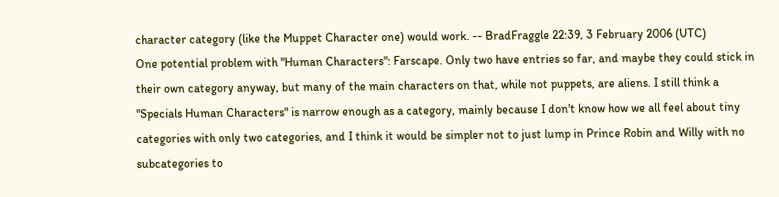character category (like the Muppet Character one) would work. -- BradFraggle 22:39, 3 February 2006 (UTC)
One potential problem with "Human Characters": Farscape. Only two have entries so far, and maybe they could stick in their own category anyway, but many of the main characters on that, while not puppets, are aliens. I still think a "Specials Human Characters" is narrow enough as a category, mainly because I don't know how we all feel about tiny categories with only two categories, and I think it would be simpler not to just lump in Prince Robin and Willy with no subcategories to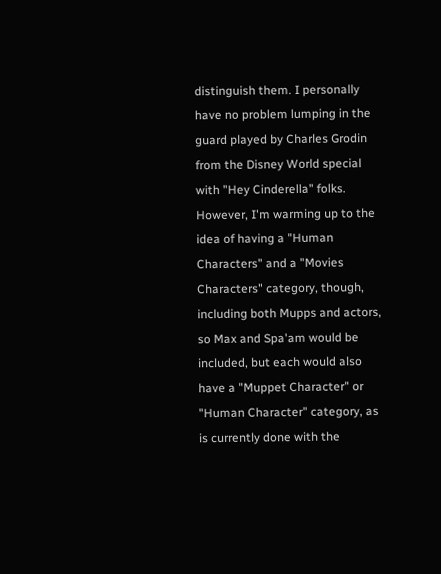distinguish them. I personally have no problem lumping in the guard played by Charles Grodin from the Disney World special with "Hey Cinderella" folks. However, I'm warming up to the idea of having a "Human Characters" and a "Movies Characters" category, though, including both Mupps and actors, so Max and Spa'am would be included, but each would also have a "Muppet Character" or "Human Character" category, as is currently done with the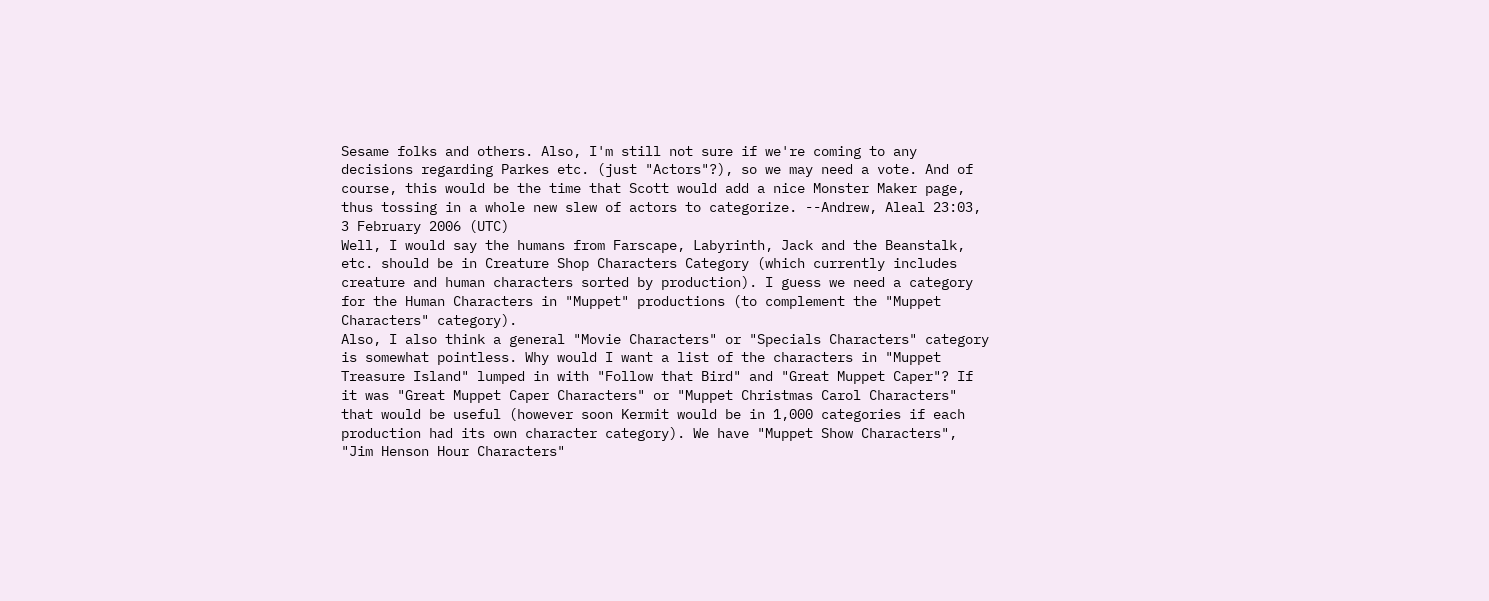Sesame folks and others. Also, I'm still not sure if we're coming to any decisions regarding Parkes etc. (just "Actors"?), so we may need a vote. And of course, this would be the time that Scott would add a nice Monster Maker page, thus tossing in a whole new slew of actors to categorize. --Andrew, Aleal 23:03, 3 February 2006 (UTC)
Well, I would say the humans from Farscape, Labyrinth, Jack and the Beanstalk, etc. should be in Creature Shop Characters Category (which currently includes creature and human characters sorted by production). I guess we need a category for the Human Characters in "Muppet" productions (to complement the "Muppet Characters" category).
Also, I also think a general "Movie Characters" or "Specials Characters" category is somewhat pointless. Why would I want a list of the characters in "Muppet Treasure Island" lumped in with "Follow that Bird" and "Great Muppet Caper"? If it was "Great Muppet Caper Characters" or "Muppet Christmas Carol Characters" that would be useful (however soon Kermit would be in 1,000 categories if each production had its own character category). We have "Muppet Show Characters", "Jim Henson Hour Characters"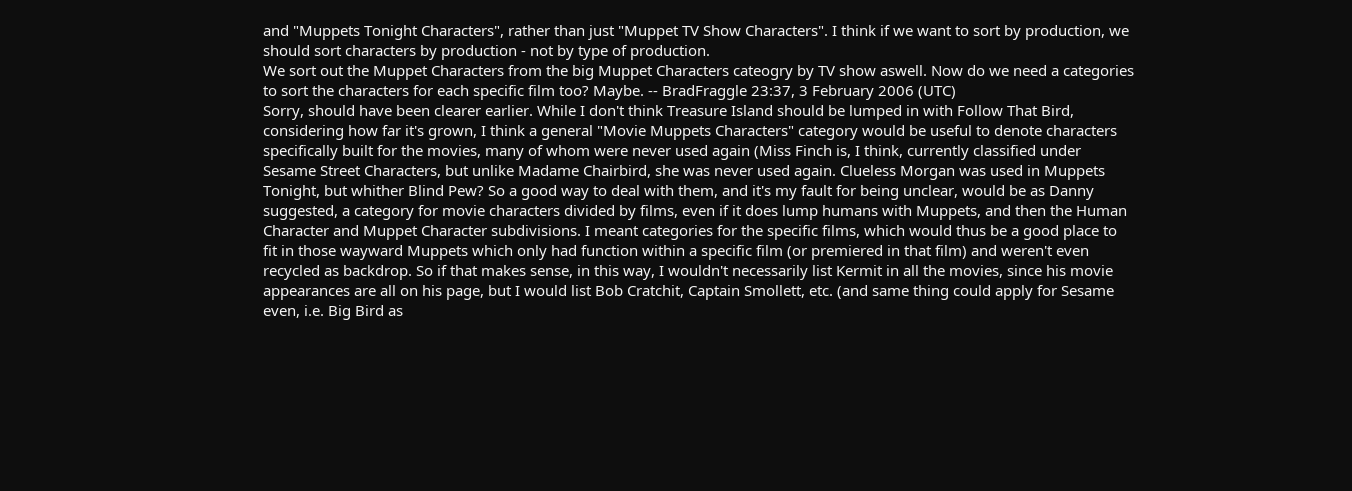and "Muppets Tonight Characters", rather than just "Muppet TV Show Characters". I think if we want to sort by production, we should sort characters by production - not by type of production.
We sort out the Muppet Characters from the big Muppet Characters cateogry by TV show aswell. Now do we need a categories to sort the characters for each specific film too? Maybe. -- BradFraggle 23:37, 3 February 2006 (UTC)
Sorry, should have been clearer earlier. While I don't think Treasure Island should be lumped in with Follow That Bird, considering how far it's grown, I think a general "Movie Muppets Characters" category would be useful to denote characters specifically built for the movies, many of whom were never used again (Miss Finch is, I think, currently classified under Sesame Street Characters, but unlike Madame Chairbird, she was never used again. Clueless Morgan was used in Muppets Tonight, but whither Blind Pew? So a good way to deal with them, and it's my fault for being unclear, would be as Danny suggested, a category for movie characters divided by films, even if it does lump humans with Muppets, and then the Human Character and Muppet Character subdivisions. I meant categories for the specific films, which would thus be a good place to fit in those wayward Muppets which only had function within a specific film (or premiered in that film) and weren't even recycled as backdrop. So if that makes sense, in this way, I wouldn't necessarily list Kermit in all the movies, since his movie appearances are all on his page, but I would list Bob Cratchit, Captain Smollett, etc. (and same thing could apply for Sesame even, i.e. Big Bird as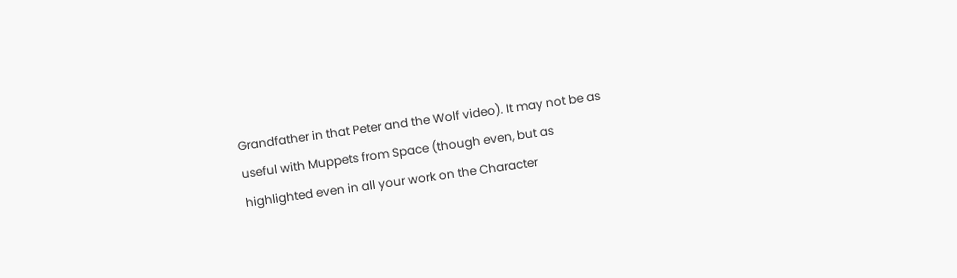Grandfather in that Peter and the Wolf video). It may not be as useful with Muppets from Space (though even, but as highlighted even in all your work on the Character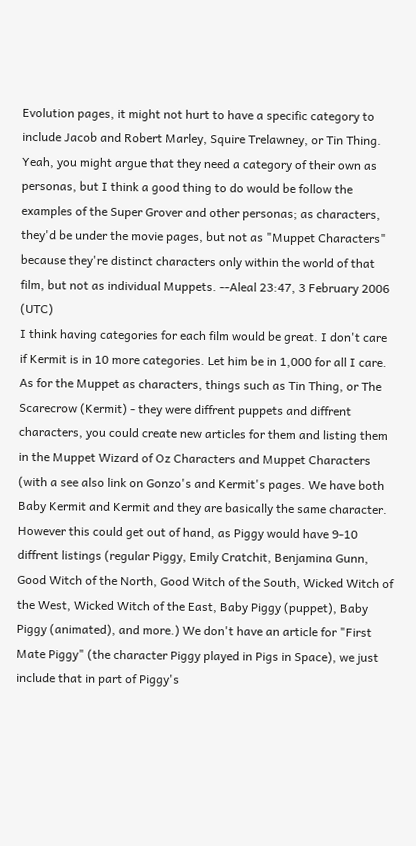Evolution pages, it might not hurt to have a specific category to include Jacob and Robert Marley, Squire Trelawney, or Tin Thing. Yeah, you might argue that they need a category of their own as personas, but I think a good thing to do would be follow the examples of the Super Grover and other personas; as characters, they'd be under the movie pages, but not as "Muppet Characters" because they're distinct characters only within the world of that film, but not as individual Muppets. --Aleal 23:47, 3 February 2006 (UTC)
I think having categories for each film would be great. I don't care if Kermit is in 10 more categories. Let him be in 1,000 for all I care.
As for the Muppet as characters, things such as Tin Thing, or The Scarecrow (Kermit) - they were diffrent puppets and diffrent characters, you could create new articles for them and listing them in the Muppet Wizard of Oz Characters and Muppet Characters (with a see also link on Gonzo's and Kermit's pages. We have both Baby Kermit and Kermit and they are basically the same character. However this could get out of hand, as Piggy would have 9-10 diffrent listings (regular Piggy, Emily Cratchit, Benjamina Gunn, Good Witch of the North, Good Witch of the South, Wicked Witch of the West, Wicked Witch of the East, Baby Piggy (puppet), Baby Piggy (animated), and more.) We don't have an article for "First Mate Piggy" (the character Piggy played in Pigs in Space), we just include that in part of Piggy's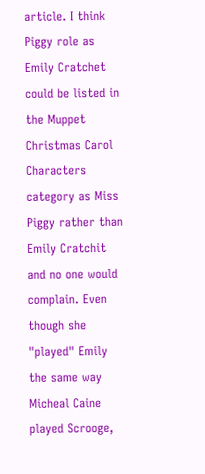article. I think Piggy role as Emily Cratchet could be listed in the Muppet Christmas Carol Characters category as Miss Piggy rather than Emily Cratchit and no one would complain. Even though she "played" Emily the same way Micheal Caine played Scrooge,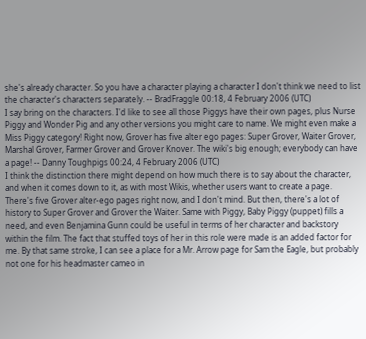she's already character. So you have a character playing a character I don't think we need to list the character's characters separately. -- BradFraggle 00:18, 4 February 2006 (UTC)
I say bring on the characters. I'd like to see all those Piggys have their own pages, plus Nurse Piggy and Wonder Pig and any other versions you might care to name. We might even make a Miss Piggy category! Right now, Grover has five alter ego pages: Super Grover, Waiter Grover, Marshal Grover, Farmer Grover and Grover Knover. The wiki's big enough; everybody can have a page! -- Danny Toughpigs 00:24, 4 February 2006 (UTC)
I think the distinction there might depend on how much there is to say about the character, and when it comes down to it, as with most Wikis, whether users want to create a page. There's five Grover alter-ego pages right now, and I don't mind. But then, there's a lot of history to Super Grover and Grover the Waiter. Same with Piggy, Baby Piggy (puppet) fills a need, and even Benjamina Gunn could be useful in terms of her character and backstory within the film. The fact that stuffed toys of her in this role were made is an added factor for me. By that same stroke, I can see a place for a Mr. Arrow page for Sam the Eagle, but probably not one for his headmaster cameo in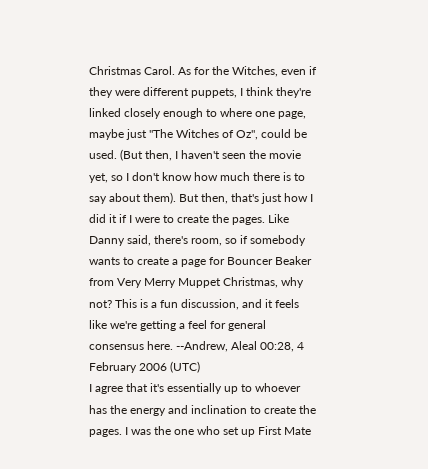Christmas Carol. As for the Witches, even if they were different puppets, I think they're linked closely enough to where one page, maybe just "The Witches of Oz", could be used. (But then, I haven't seen the movie yet, so I don't know how much there is to say about them). But then, that's just how I did it if I were to create the pages. Like Danny said, there's room, so if somebody wants to create a page for Bouncer Beaker from Very Merry Muppet Christmas, why not? This is a fun discussion, and it feels like we're getting a feel for general consensus here. --Andrew, Aleal 00:28, 4 February 2006 (UTC)
I agree that it's essentially up to whoever has the energy and inclination to create the pages. I was the one who set up First Mate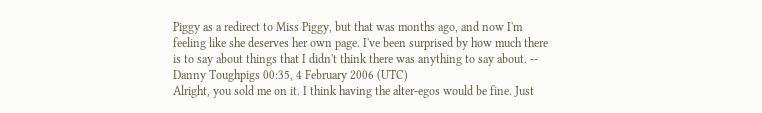Piggy as a redirect to Miss Piggy, but that was months ago, and now I'm feeling like she deserves her own page. I've been surprised by how much there is to say about things that I didn't think there was anything to say about. -- Danny Toughpigs 00:35, 4 February 2006 (UTC)
Alright, you sold me on it. I think having the alter-egos would be fine. Just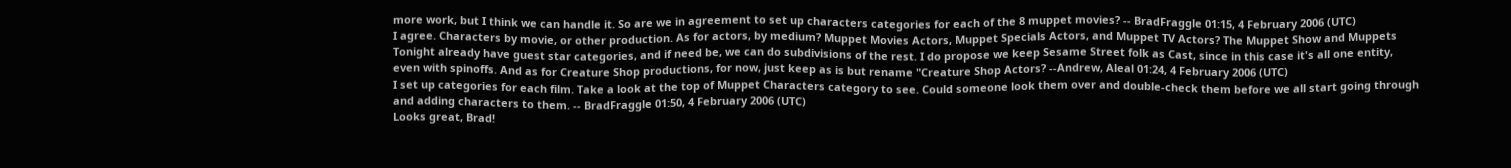more work, but I think we can handle it. So are we in agreement to set up characters categories for each of the 8 muppet movies? -- BradFraggle 01:15, 4 February 2006 (UTC)
I agree. Characters by movie, or other production. As for actors, by medium? Muppet Movies Actors, Muppet Specials Actors, and Muppet TV Actors? The Muppet Show and Muppets Tonight already have guest star categories, and if need be, we can do subdivisions of the rest. I do propose we keep Sesame Street folk as Cast, since in this case it's all one entity, even with spinoffs. And as for Creature Shop productions, for now, just keep as is but rename "Creature Shop Actors? --Andrew, Aleal 01:24, 4 February 2006 (UTC)
I set up categories for each film. Take a look at the top of Muppet Characters category to see. Could someone look them over and double-check them before we all start going through and adding characters to them. -- BradFraggle 01:50, 4 February 2006 (UTC)
Looks great, Brad!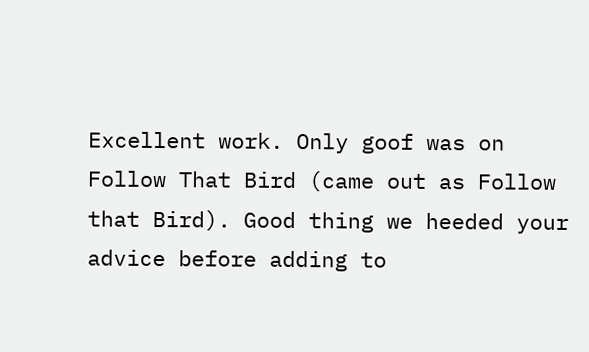Excellent work. Only goof was on Follow That Bird (came out as Follow that Bird). Good thing we heeded your advice before adding to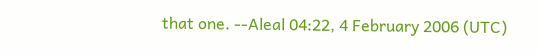that one. --Aleal 04:22, 4 February 2006 (UTC)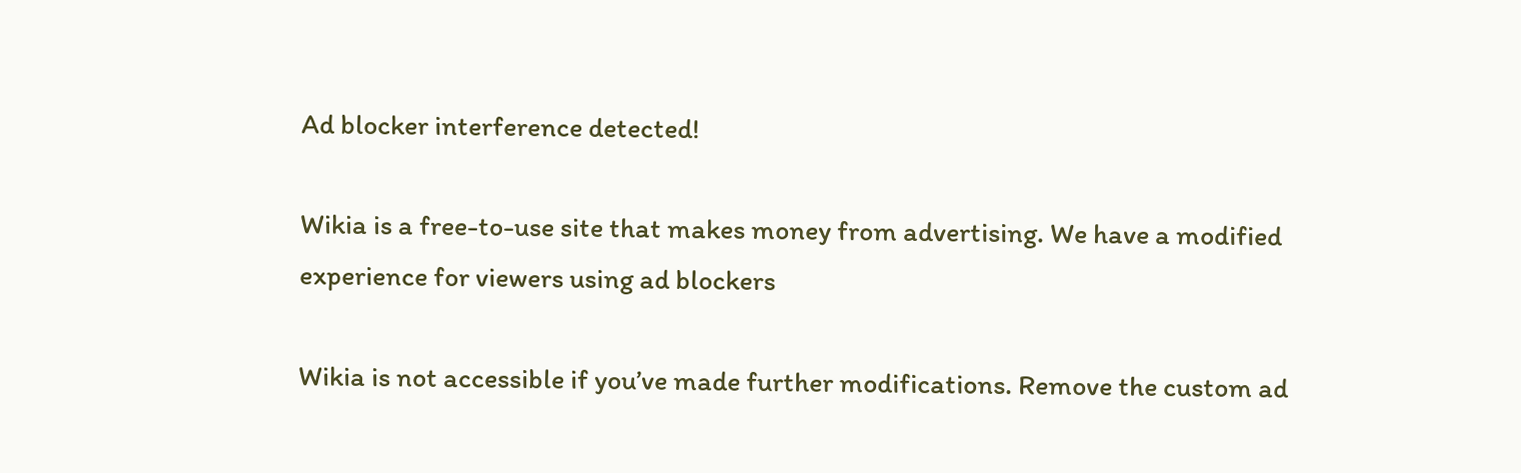Ad blocker interference detected!

Wikia is a free-to-use site that makes money from advertising. We have a modified experience for viewers using ad blockers

Wikia is not accessible if you’ve made further modifications. Remove the custom ad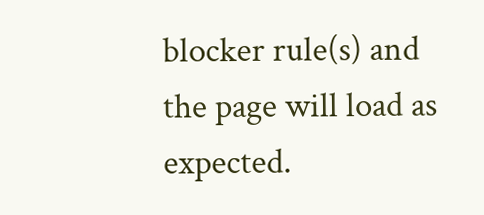blocker rule(s) and the page will load as expected.